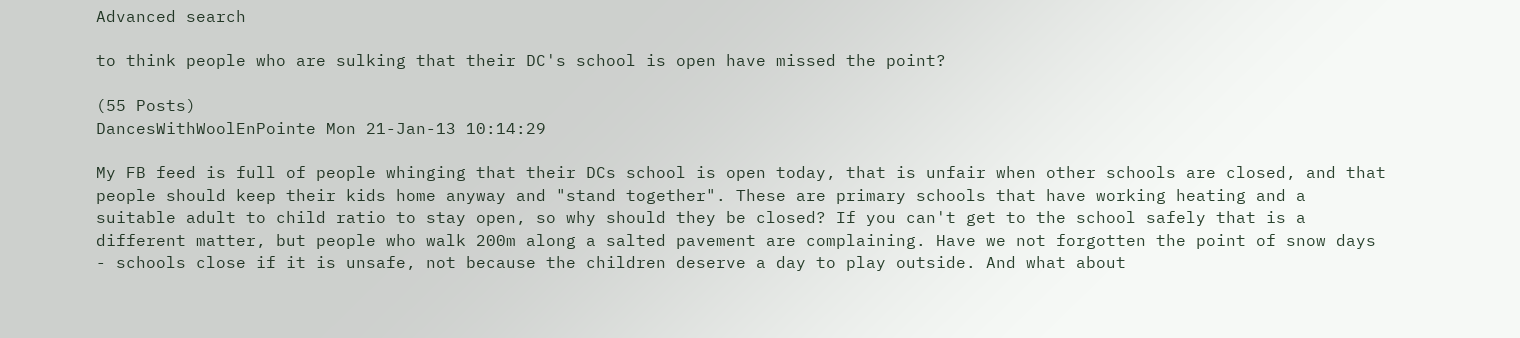Advanced search

to think people who are sulking that their DC's school is open have missed the point?

(55 Posts)
DancesWithWoolEnPointe Mon 21-Jan-13 10:14:29

My FB feed is full of people whinging that their DCs school is open today, that is unfair when other schools are closed, and that people should keep their kids home anyway and "stand together". These are primary schools that have working heating and a suitable adult to child ratio to stay open, so why should they be closed? If you can't get to the school safely that is a different matter, but people who walk 200m along a salted pavement are complaining. Have we not forgotten the point of snow days - schools close if it is unsafe, not because the children deserve a day to play outside. And what about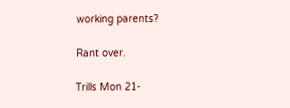working parents?

Rant over.

Trills Mon 21-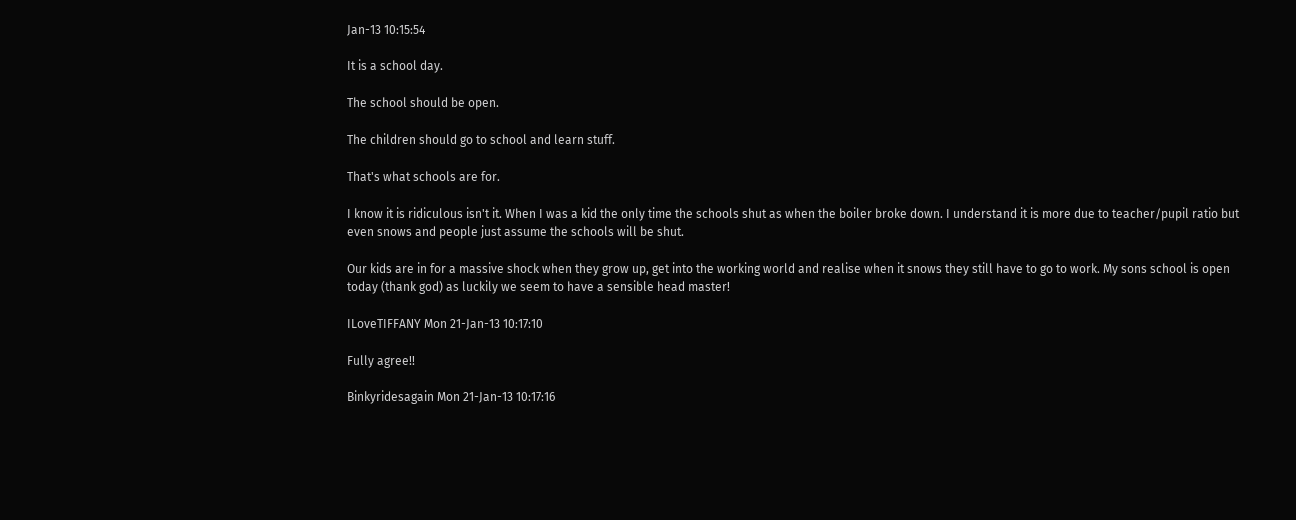Jan-13 10:15:54

It is a school day.

The school should be open.

The children should go to school and learn stuff.

That's what schools are for.

I know it is ridiculous isn't it. When I was a kid the only time the schools shut as when the boiler broke down. I understand it is more due to teacher/pupil ratio but even snows and people just assume the schools will be shut.

Our kids are in for a massive shock when they grow up, get into the working world and realise when it snows they still have to go to work. My sons school is open today (thank god) as luckily we seem to have a sensible head master!

ILoveTIFFANY Mon 21-Jan-13 10:17:10

Fully agree!!

Binkyridesagain Mon 21-Jan-13 10:17:16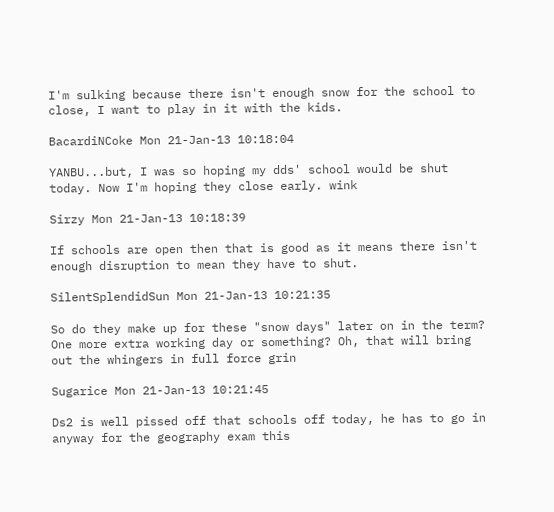I'm sulking because there isn't enough snow for the school to close, I want to play in it with the kids.

BacardiNCoke Mon 21-Jan-13 10:18:04

YANBU...but, I was so hoping my dds' school would be shut today. Now I'm hoping they close early. wink

Sirzy Mon 21-Jan-13 10:18:39

If schools are open then that is good as it means there isn't enough disruption to mean they have to shut.

SilentSplendidSun Mon 21-Jan-13 10:21:35

So do they make up for these "snow days" later on in the term? One more extra working day or something? Oh, that will bring out the whingers in full force grin

Sugarice Mon 21-Jan-13 10:21:45

Ds2 is well pissed off that schools off today, he has to go in anyway for the geography exam this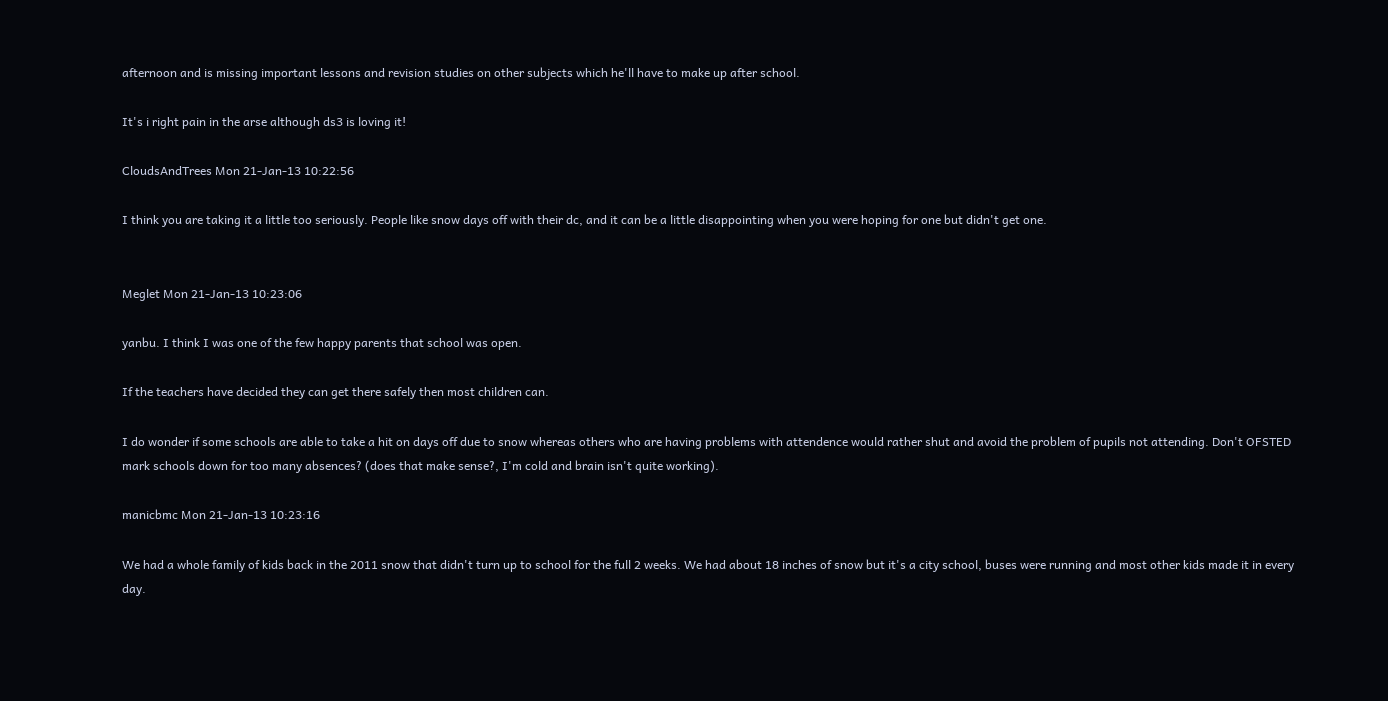afternoon and is missing important lessons and revision studies on other subjects which he'll have to make up after school.

It's i right pain in the arse although ds3 is loving it!

CloudsAndTrees Mon 21-Jan-13 10:22:56

I think you are taking it a little too seriously. People like snow days off with their dc, and it can be a little disappointing when you were hoping for one but didn't get one.


Meglet Mon 21-Jan-13 10:23:06

yanbu. I think I was one of the few happy parents that school was open.

If the teachers have decided they can get there safely then most children can.

I do wonder if some schools are able to take a hit on days off due to snow whereas others who are having problems with attendence would rather shut and avoid the problem of pupils not attending. Don't OFSTED mark schools down for too many absences? (does that make sense?, I'm cold and brain isn't quite working).

manicbmc Mon 21-Jan-13 10:23:16

We had a whole family of kids back in the 2011 snow that didn't turn up to school for the full 2 weeks. We had about 18 inches of snow but it's a city school, buses were running and most other kids made it in every day.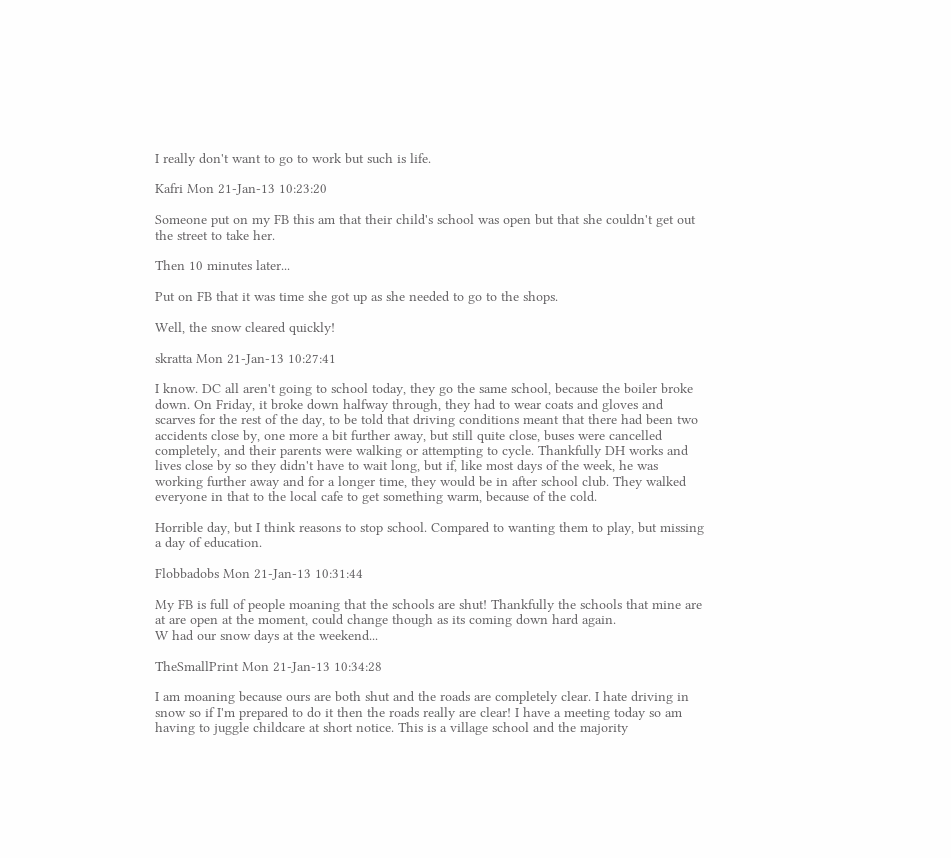I really don't want to go to work but such is life.

Kafri Mon 21-Jan-13 10:23:20

Someone put on my FB this am that their child's school was open but that she couldn't get out the street to take her.

Then 10 minutes later...

Put on FB that it was time she got up as she needed to go to the shops.

Well, the snow cleared quickly!

skratta Mon 21-Jan-13 10:27:41

I know. DC all aren't going to school today, they go the same school, because the boiler broke down. On Friday, it broke down halfway through, they had to wear coats and gloves and scarves for the rest of the day, to be told that driving conditions meant that there had been two accidents close by, one more a bit further away, but still quite close, buses were cancelled completely, and their parents were walking or attempting to cycle. Thankfully DH works and lives close by so they didn't have to wait long, but if, like most days of the week, he was working further away and for a longer time, they would be in after school club. They walked everyone in that to the local cafe to get something warm, because of the cold.

Horrible day, but I think reasons to stop school. Compared to wanting them to play, but missing a day of education.

Flobbadobs Mon 21-Jan-13 10:31:44

My FB is full of people moaning that the schools are shut! Thankfully the schools that mine are at are open at the moment, could change though as its coming down hard again.
W had our snow days at the weekend...

TheSmallPrint Mon 21-Jan-13 10:34:28

I am moaning because ours are both shut and the roads are completely clear. I hate driving in snow so if I'm prepared to do it then the roads really are clear! I have a meeting today so am having to juggle childcare at short notice. This is a village school and the majority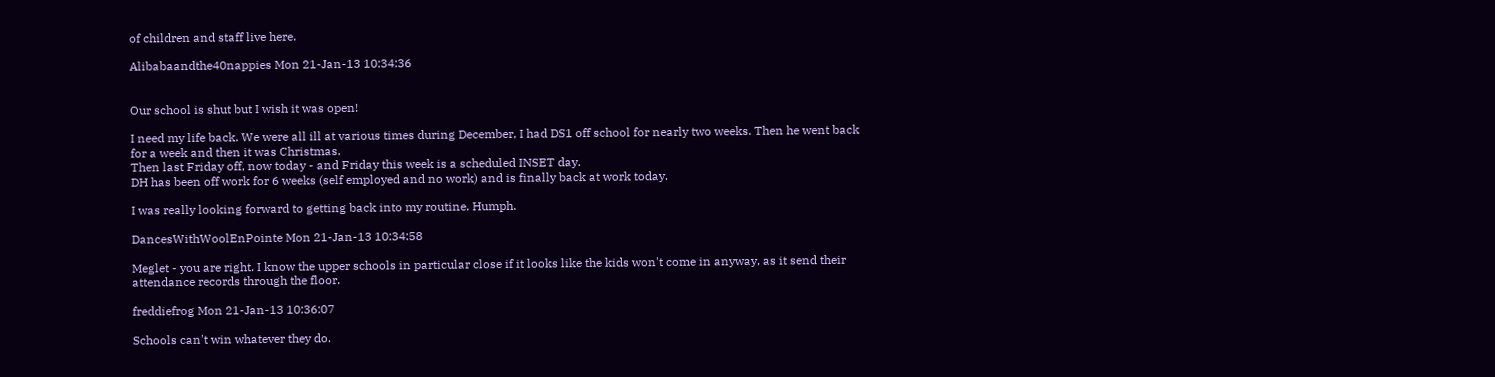of children and staff live here.

Alibabaandthe40nappies Mon 21-Jan-13 10:34:36


Our school is shut but I wish it was open!

I need my life back. We were all ill at various times during December, I had DS1 off school for nearly two weeks. Then he went back for a week and then it was Christmas.
Then last Friday off, now today - and Friday this week is a scheduled INSET day.
DH has been off work for 6 weeks (self employed and no work) and is finally back at work today.

I was really looking forward to getting back into my routine. Humph.

DancesWithWoolEnPointe Mon 21-Jan-13 10:34:58

Meglet - you are right. I know the upper schools in particular close if it looks like the kids won't come in anyway, as it send their attendance records through the floor.

freddiefrog Mon 21-Jan-13 10:36:07

Schools can't win whatever they do.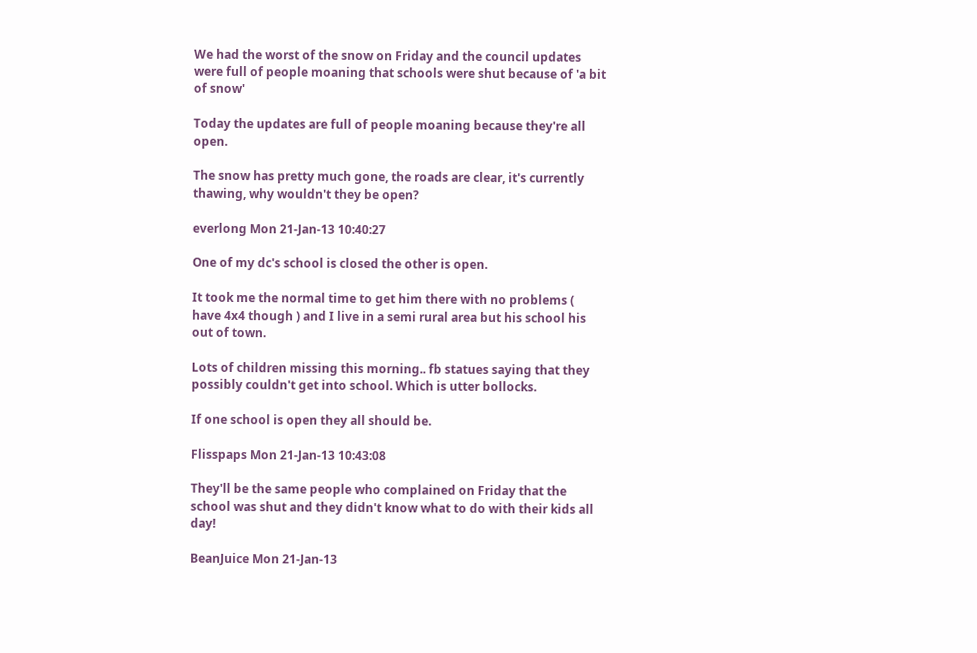We had the worst of the snow on Friday and the council updates were full of people moaning that schools were shut because of 'a bit of snow'

Today the updates are full of people moaning because they're all open.

The snow has pretty much gone, the roads are clear, it's currently thawing, why wouldn't they be open?

everlong Mon 21-Jan-13 10:40:27

One of my dc's school is closed the other is open.

It took me the normal time to get him there with no problems ( have 4x4 though ) and I live in a semi rural area but his school his out of town.

Lots of children missing this morning.. fb statues saying that they possibly couldn't get into school. Which is utter bollocks.

If one school is open they all should be.

Flisspaps Mon 21-Jan-13 10:43:08

They'll be the same people who complained on Friday that the school was shut and they didn't know what to do with their kids all day!

BeanJuice Mon 21-Jan-13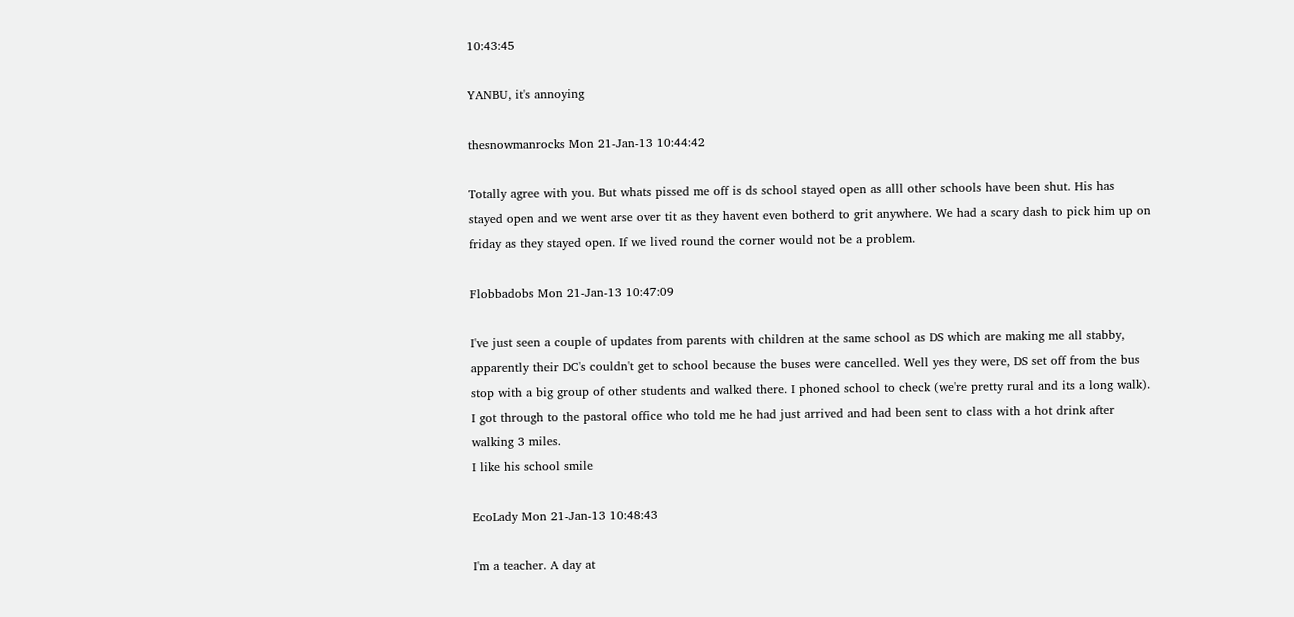10:43:45

YANBU, it's annoying

thesnowmanrocks Mon 21-Jan-13 10:44:42

Totally agree with you. But whats pissed me off is ds school stayed open as alll other schools have been shut. His has stayed open and we went arse over tit as they havent even botherd to grit anywhere. We had a scary dash to pick him up on friday as they stayed open. If we lived round the corner would not be a problem.

Flobbadobs Mon 21-Jan-13 10:47:09

I've just seen a couple of updates from parents with children at the same school as DS which are making me all stabby, apparently their DC's couldn't get to school because the buses were cancelled. Well yes they were, DS set off from the bus stop with a big group of other students and walked there. I phoned school to check (we're pretty rural and its a long walk). I got through to the pastoral office who told me he had just arrived and had been sent to class with a hot drink after walking 3 miles.
I like his school smile

EcoLady Mon 21-Jan-13 10:48:43

I'm a teacher. A day at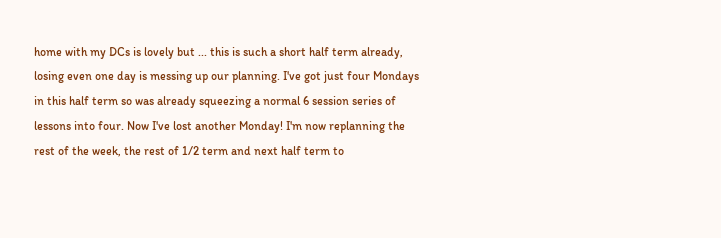home with my DCs is lovely but ... this is such a short half term already, losing even one day is messing up our planning. I've got just four Mondays in this half term so was already squeezing a normal 6 session series of lessons into four. Now I've lost another Monday! I'm now replanning the rest of the week, the rest of 1/2 term and next half term to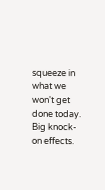squeeze in what we won't get done today. Big knock-on effects.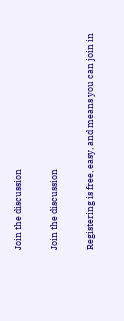Join the discussion

Join the discussion

Registering is free, easy, and means you can join in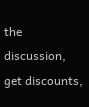the discussion, get discounts,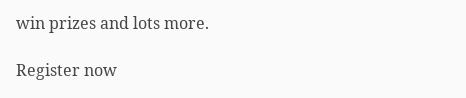win prizes and lots more.

Register now